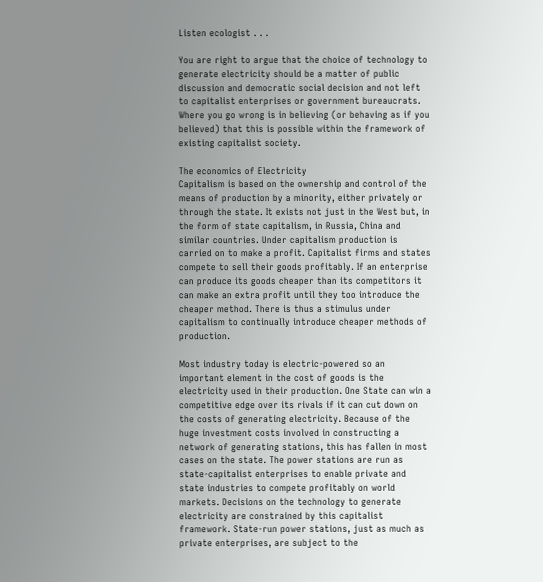Listen ecologist . . .

You are right to argue that the choice of technology to generate electricity should be a matter of public discussion and democratic social decision and not left to capitalist enterprises or government bureaucrats. Where you go wrong is in believing (or behaving as if you believed) that this is possible within the framework of existing capitalist society.

The economics of Electricity
Capitalism is based on the ownership and control of the means of production by a minority, either privately or through the state. It exists not just in the West but, in the form of state capitalism, in Russia, China and similar countries. Under capitalism production is carried on to make a profit. Capitalist firms and states compete to sell their goods profitably. If an enterprise can produce its goods cheaper than its competitors it can make an extra profit until they too introduce the cheaper method. There is thus a stimulus under capitalism to continually introduce cheaper methods of production.

Most industry today is electric-powered so an important element in the cost of goods is the electricity used in their production. One State can win a competitive edge over its rivals if it can cut down on the costs of generating electricity. Because of the huge investment costs involved in constructing a network of generating stations, this has fallen in most cases on the state. The power stations are run as state-capitalist enterprises to enable private and state industries to compete profitably on world markets. Decisions on the technology to generate electricity are constrained by this capitalist framework. State-run power stations, just as much as private enterprises, are subject to the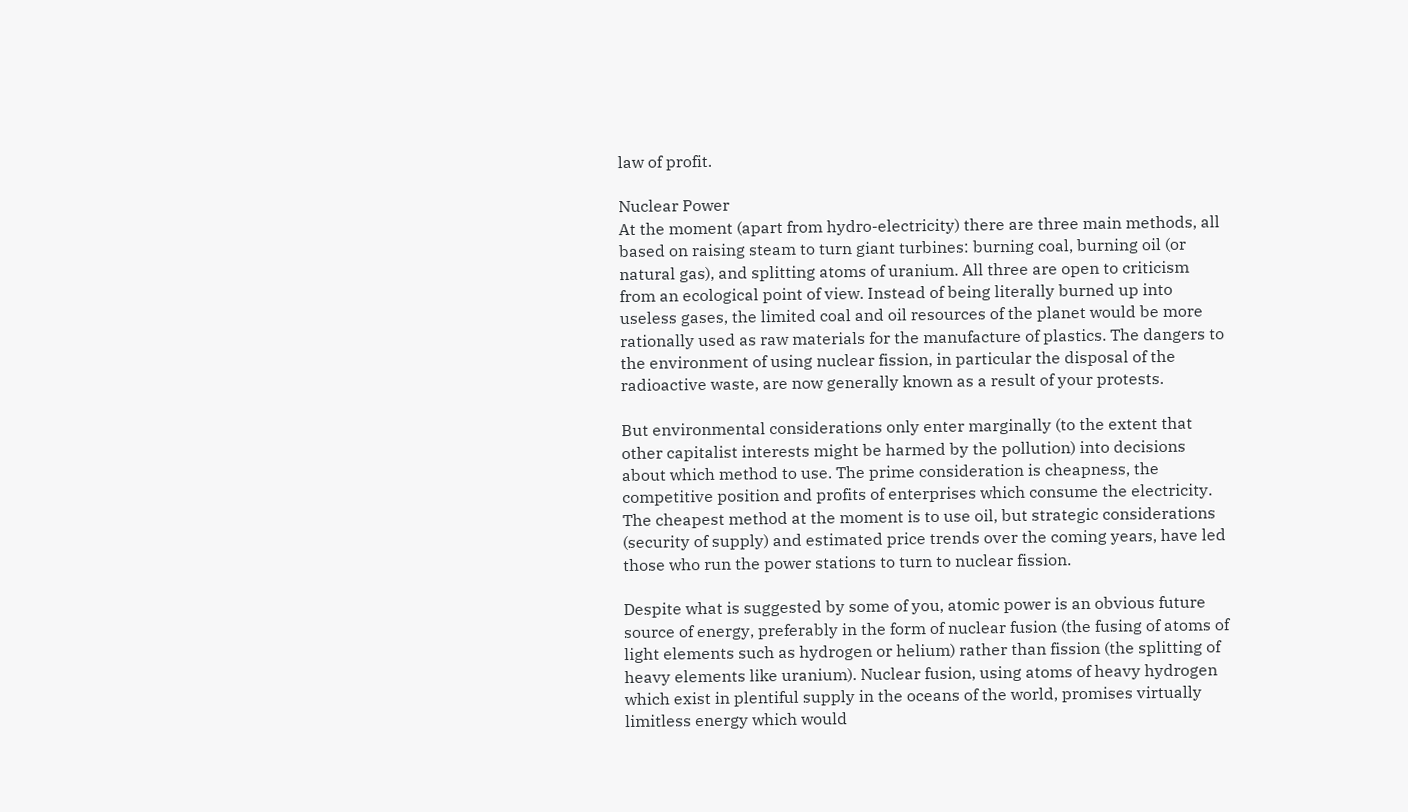law of profit.

Nuclear Power
At the moment (apart from hydro-electricity) there are three main methods, all based on raising steam to turn giant turbines: burning coal, burning oil (or natural gas), and splitting atoms of uranium. All three are open to criticism from an ecological point of view. Instead of being literally burned up into useless gases, the limited coal and oil resources of the planet would be more rationally used as raw materials for the manufacture of plastics. The dangers to the environment of using nuclear fission, in particular the disposal of the radioactive waste, are now generally known as a result of your protests.

But environmental considerations only enter marginally (to the extent that other capitalist interests might be harmed by the pollution) into decisions about which method to use. The prime consideration is cheapness, the competitive position and profits of enterprises which consume the electricity. The cheapest method at the moment is to use oil, but strategic considerations (security of supply) and estimated price trends over the coming years, have led those who run the power stations to turn to nuclear fission.

Despite what is suggested by some of you, atomic power is an obvious future source of energy, preferably in the form of nuclear fusion (the fusing of atoms of light elements such as hydrogen or helium) rather than fission (the splitting of heavy elements like uranium). Nuclear fusion, using atoms of heavy hydrogen which exist in plentiful supply in the oceans of the world, promises virtually limitless energy which would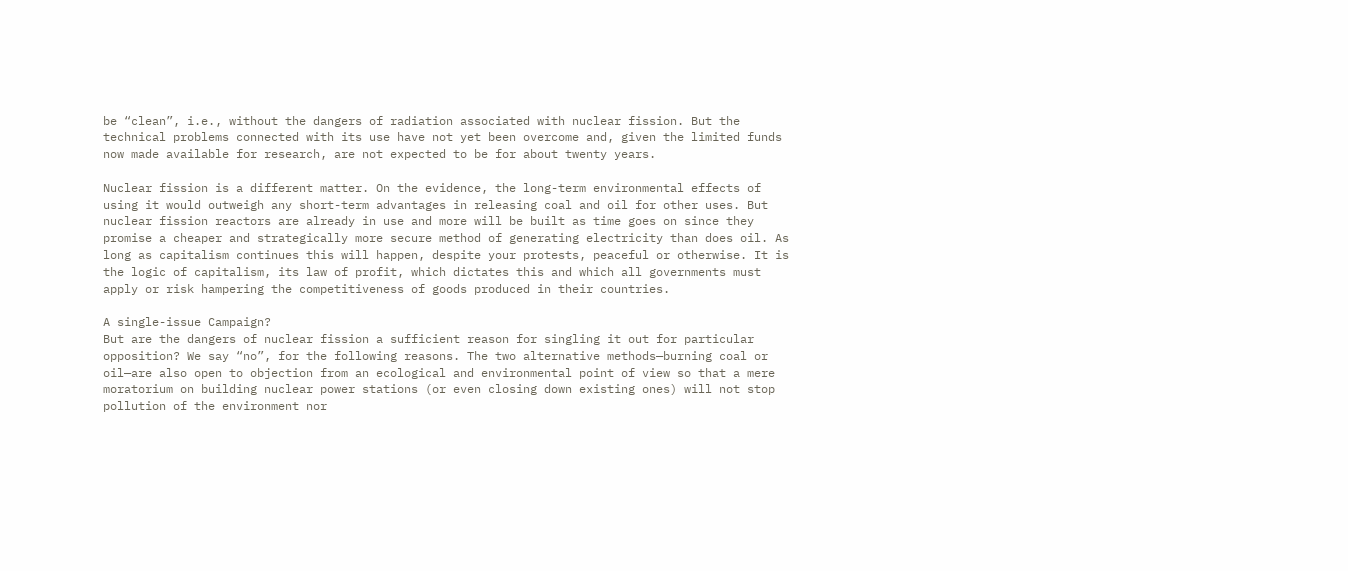be “clean”, i.e., without the dangers of radiation associated with nuclear fission. But the technical problems connected with its use have not yet been overcome and, given the limited funds now made available for research, are not expected to be for about twenty years.

Nuclear fission is a different matter. On the evidence, the long-term environmental effects of using it would outweigh any short-term advantages in releasing coal and oil for other uses. But nuclear fission reactors are already in use and more will be built as time goes on since they promise a cheaper and strategically more secure method of generating electricity than does oil. As long as capitalism continues this will happen, despite your protests, peaceful or otherwise. It is the logic of capitalism, its law of profit, which dictates this and which all governments must apply or risk hampering the competitiveness of goods produced in their countries.

A single-issue Campaign?
But are the dangers of nuclear fission a sufficient reason for singling it out for particular opposition? We say “no”, for the following reasons. The two alternative methods—burning coal or oil—are also open to objection from an ecological and environmental point of view so that a mere moratorium on building nuclear power stations (or even closing down existing ones) will not stop pollution of the environment nor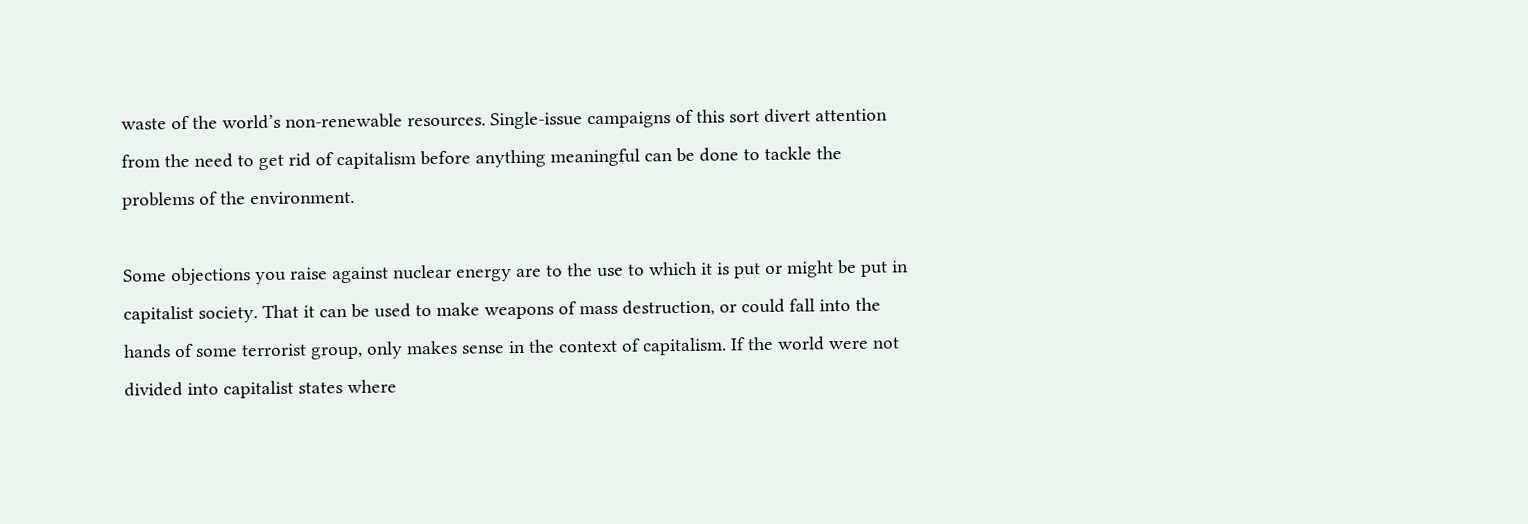waste of the world’s non-renewable resources. Single-issue campaigns of this sort divert attention from the need to get rid of capitalism before anything meaningful can be done to tackle the problems of the environment.

Some objections you raise against nuclear energy are to the use to which it is put or might be put in capitalist society. That it can be used to make weapons of mass destruction, or could fall into the hands of some terrorist group, only makes sense in the context of capitalism. If the world were not divided into capitalist states where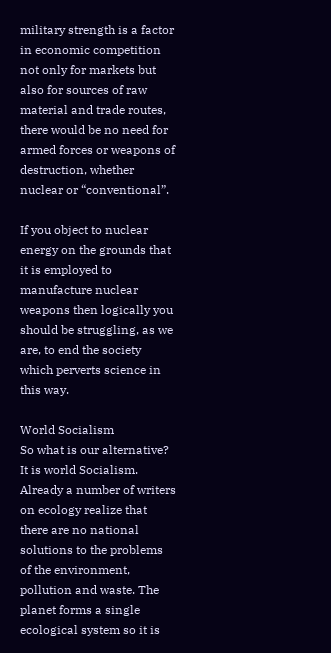military strength is a factor in economic competition not only for markets but also for sources of raw material and trade routes, there would be no need for armed forces or weapons of destruction, whether nuclear or “conventional”.

If you object to nuclear energy on the grounds that it is employed to manufacture nuclear weapons then logically you should be struggling, as we are, to end the society which perverts science in this way.

World Socialism
So what is our alternative? It is world Socialism. Already a number of writers on ecology realize that there are no national solutions to the problems of the environment, pollution and waste. The planet forms a single ecological system so it is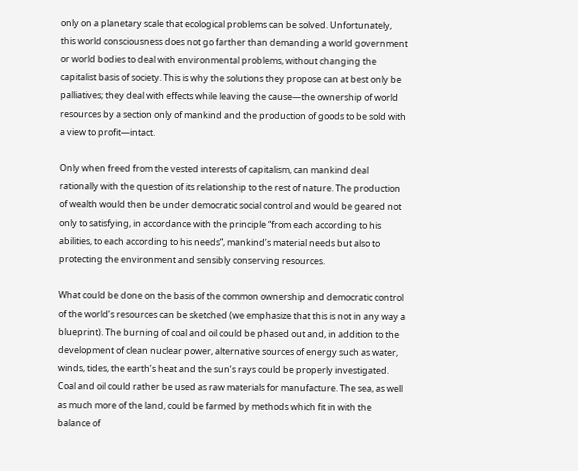only on a planetary scale that ecological problems can be solved. Unfortunately, this world consciousness does not go farther than demanding a world government or world bodies to deal with environmental problems, without changing the capitalist basis of society. This is why the solutions they propose can at best only be palliatives; they deal with effects while leaving the cause—the ownership of world resources by a section only of mankind and the production of goods to be sold with a view to profit—intact.

Only when freed from the vested interests of capitalism, can mankind deal rationally with the question of its relationship to the rest of nature. The production of wealth would then be under democratic social control and would be geared not only to satisfying, in accordance with the principle “from each according to his abilities, to each according to his needs”, mankind’s material needs but also to protecting the environment and sensibly conserving resources.

What could be done on the basis of the common ownership and democratic control of the world’s resources can be sketched (we emphasize that this is not in any way a blueprint). The burning of coal and oil could be phased out and, in addition to the development of clean nuclear power, alternative sources of energy such as water, winds, tides, the earth’s heat and the sun’s rays could be properly investigated. Coal and oil could rather be used as raw materials for manufacture. The sea, as well as much more of the land, could be farmed by methods which fit in with the balance of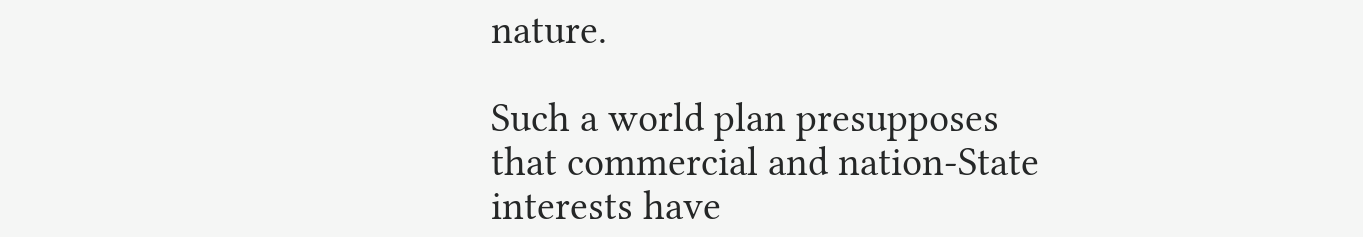nature.

Such a world plan presupposes that commercial and nation-State interests have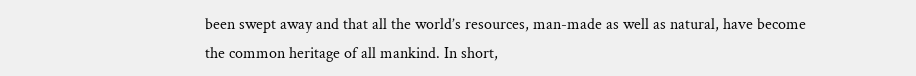been swept away and that all the world’s resources, man-made as well as natural, have become the common heritage of all mankind. In short,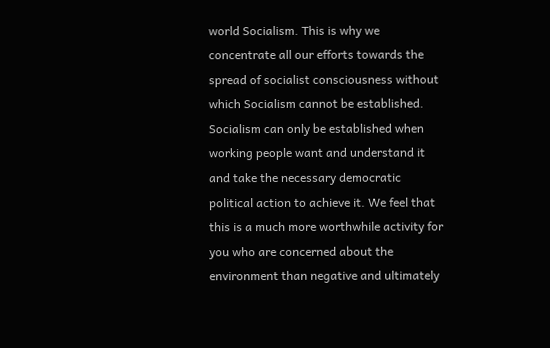world Socialism. This is why we concentrate all our efforts towards the spread of socialist consciousness without which Socialism cannot be established. Socialism can only be established when working people want and understand it and take the necessary democratic political action to achieve it. We feel that this is a much more worthwhile activity for you who are concerned about the environment than negative and ultimately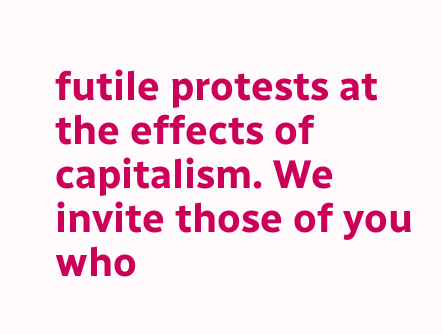futile protests at the effects of capitalism. We invite those of you who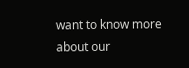want to know more about our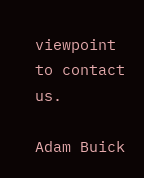viewpoint to contact us.

Adam Buick